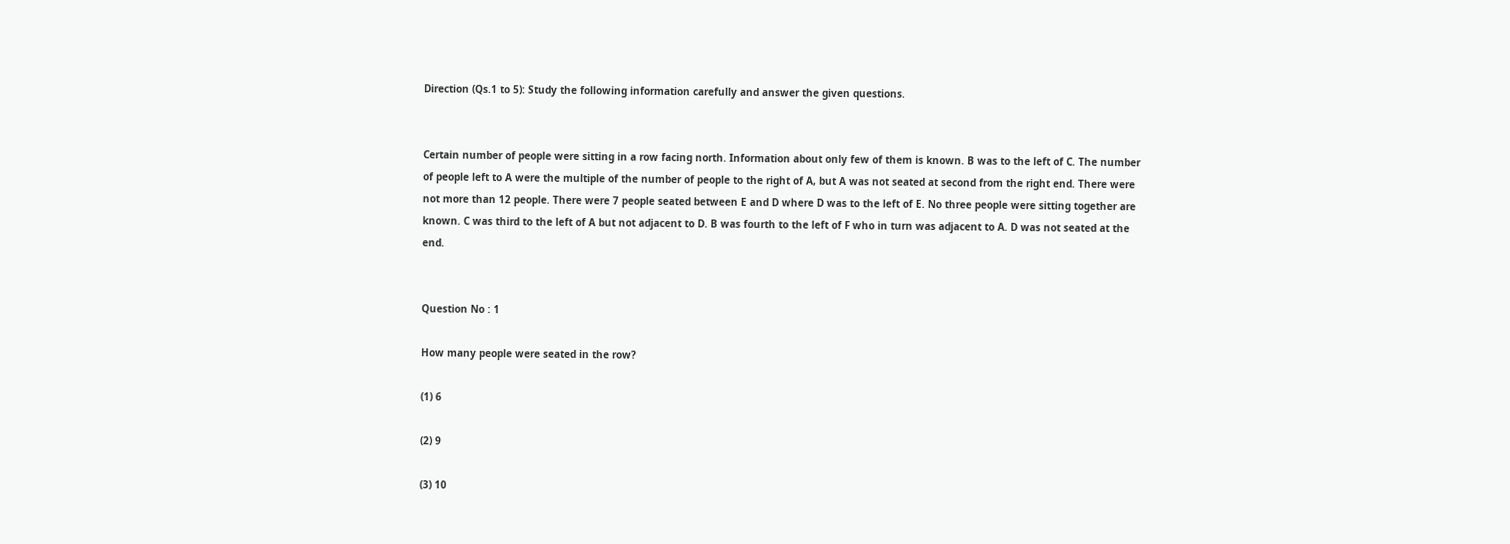Direction (Qs.1 to 5): Study the following information carefully and answer the given questions.


Certain number of people were sitting in a row facing north. Information about only few of them is known. B was to the left of C. The number of people left to A were the multiple of the number of people to the right of A, but A was not seated at second from the right end. There were not more than 12 people. There were 7 people seated between E and D where D was to the left of E. No three people were sitting together are known. C was third to the left of A but not adjacent to D. B was fourth to the left of F who in turn was adjacent to A. D was not seated at the end.


Question No : 1

How many people were seated in the row?

(1) 6

(2) 9

(3) 10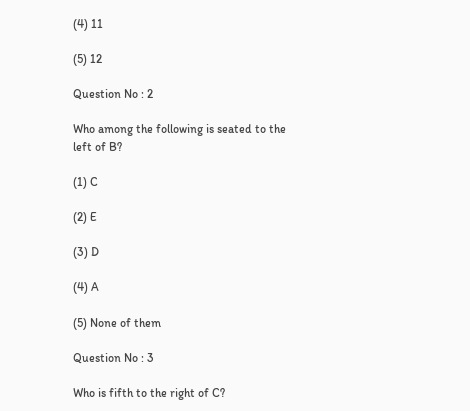(4) 11

(5) 12

Question No : 2

Who among the following is seated to the left of B?

(1) C

(2) E

(3) D

(4) A

(5) None of them

Question No : 3

Who is fifth to the right of C?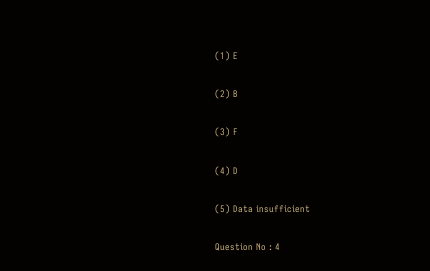(1) E

(2) B

(3) F

(4) D

(5) Data insufficient

Question No : 4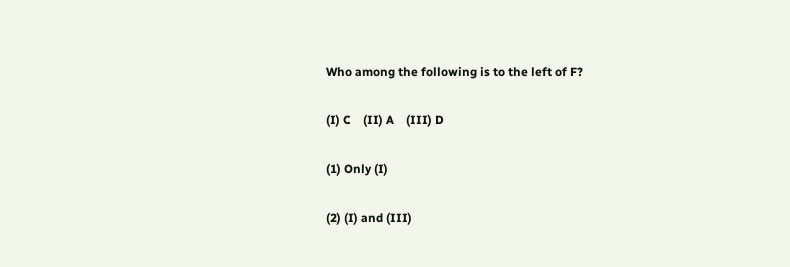Who among the following is to the left of F?

(I) C    (II) A    (III) D

(1) Only (I)

(2) (I) and (III)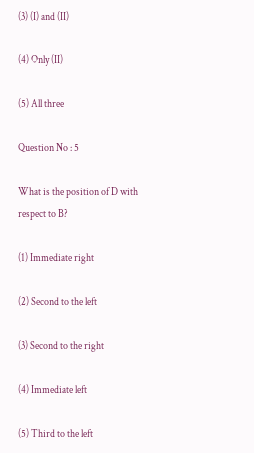(3) (I) and (II)

(4) Only (II)

(5) All three

Question No : 5

What is the position of D with respect to B?

(1) Immediate right

(2) Second to the left

(3) Second to the right

(4) Immediate left

(5) Third to the left